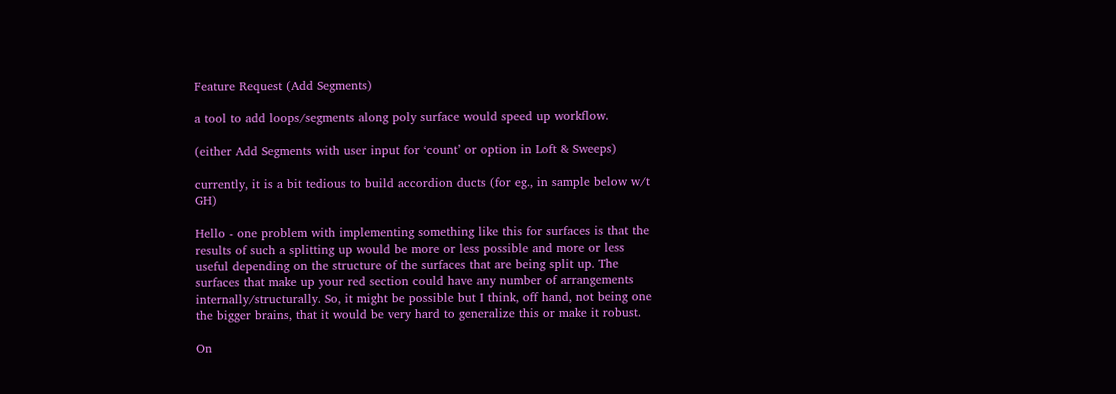Feature Request (Add Segments)

a tool to add loops/segments along poly surface would speed up workflow.

(either Add Segments with user input for ‘count’ or option in Loft & Sweeps)

currently, it is a bit tedious to build accordion ducts (for eg., in sample below w/t GH)

Hello - one problem with implementing something like this for surfaces is that the results of such a splitting up would be more or less possible and more or less useful depending on the structure of the surfaces that are being split up. The surfaces that make up your red section could have any number of arrangements internally/structurally. So, it might be possible but I think, off hand, not being one the bigger brains, that it would be very hard to generalize this or make it robust.

On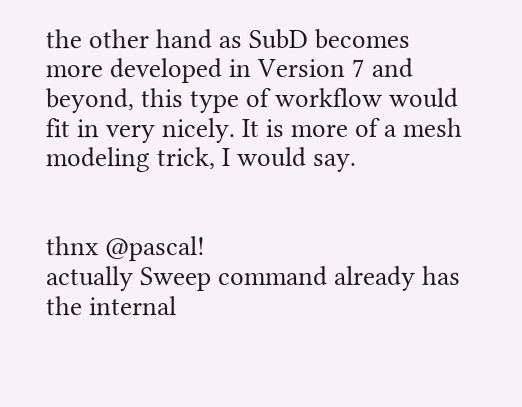the other hand as SubD becomes more developed in Version 7 and beyond, this type of workflow would fit in very nicely. It is more of a mesh modeling trick, I would say.


thnx @pascal!
actually Sweep command already has the internal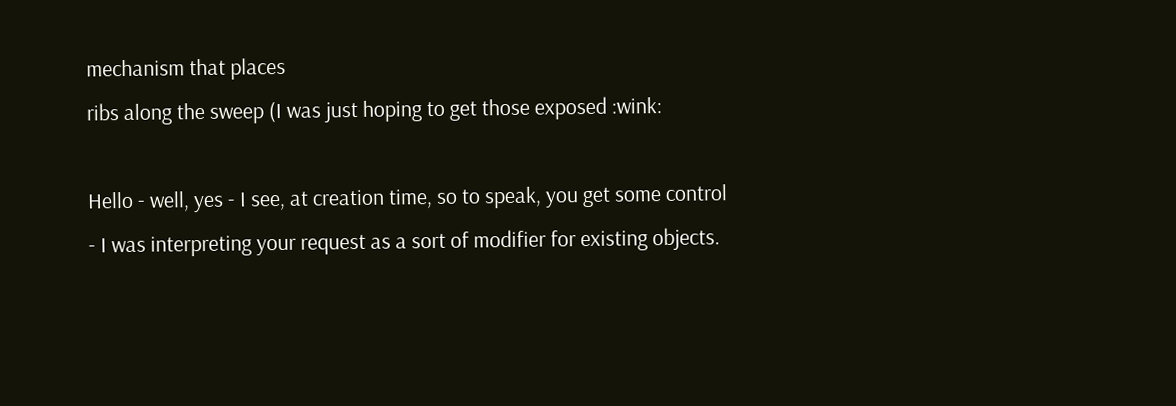mechanism that places
ribs along the sweep (I was just hoping to get those exposed :wink:

Hello - well, yes - I see, at creation time, so to speak, you get some control - I was interpreting your request as a sort of modifier for existing objects.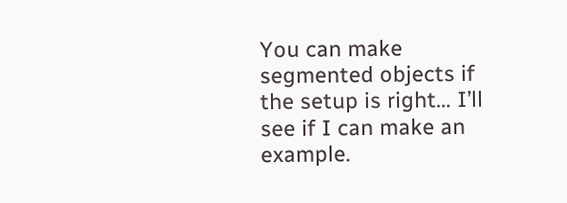You can make segmented objects if the setup is right… I’ll see if I can make an example.